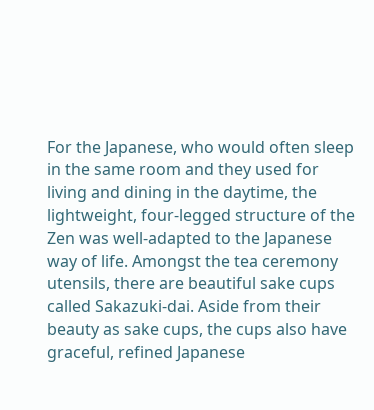For the Japanese, who would often sleep in the same room and they used for living and dining in the daytime, the lightweight, four-legged structure of the Zen was well-adapted to the Japanese way of life. Amongst the tea ceremony utensils, there are beautiful sake cups called Sakazuki-dai. Aside from their beauty as sake cups, the cups also have graceful, refined Japanese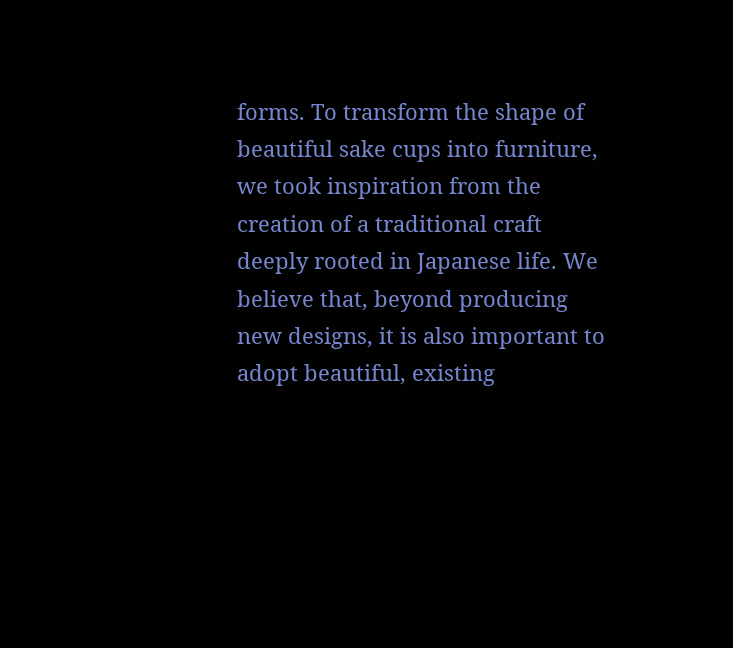forms. To transform the shape of beautiful sake cups into furniture, we took inspiration from the creation of a traditional craft deeply rooted in Japanese life. We believe that, beyond producing new designs, it is also important to adopt beautiful, existing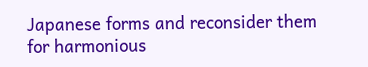Japanese forms and reconsider them for harmonious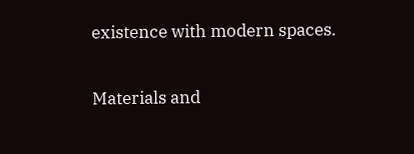existence with modern spaces.


Materials and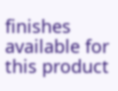finishes available for this product